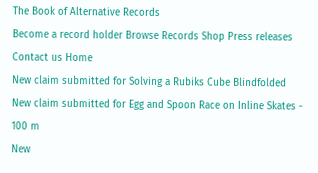The Book of Alternative Records
Become a record holder Browse Records Shop Press releases Contact us Home
New claim submitted for Solving a Rubiks Cube Blindfolded
New claim submitted for Egg and Spoon Race on Inline Skates - 100 m
New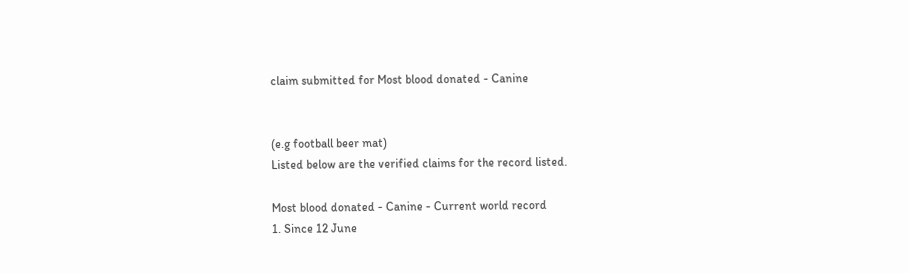claim submitted for Most blood donated - Canine


(e.g football beer mat)
Listed below are the verified claims for the record listed.

Most blood donated - Canine - Current world record
1. Since 12 June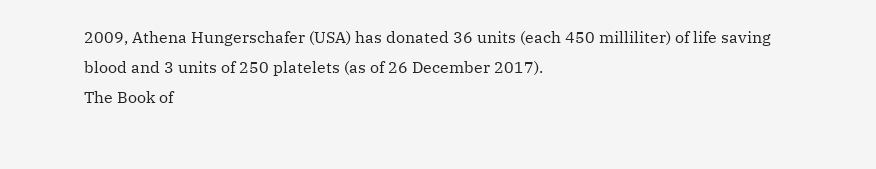2009, Athena Hungerschafer (USA) has donated 36 units (each 450 milliliter) of life saving blood and 3 units of 250 platelets (as of 26 December 2017).
The Book of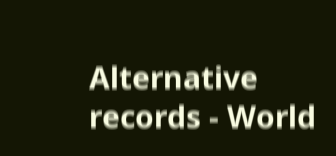Alternative records - World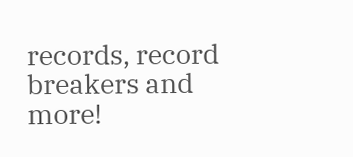records, record breakers and more!